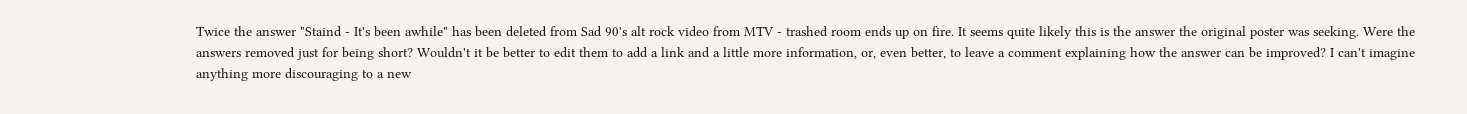Twice the answer "Staind - It's been awhile" has been deleted from Sad 90's alt rock video from MTV - trashed room ends up on fire. It seems quite likely this is the answer the original poster was seeking. Were the answers removed just for being short? Wouldn't it be better to edit them to add a link and a little more information, or, even better, to leave a comment explaining how the answer can be improved? I can't imagine anything more discouraging to a new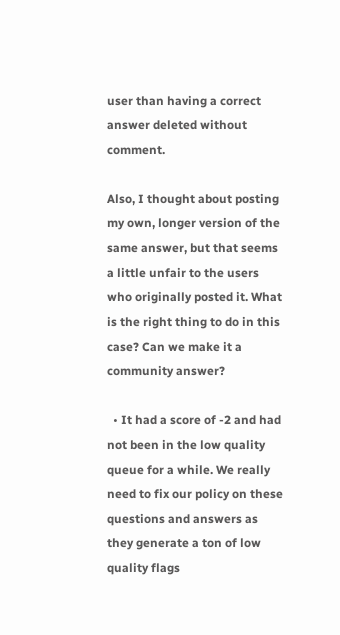user than having a correct answer deleted without comment.

Also, I thought about posting my own, longer version of the same answer, but that seems a little unfair to the users who originally posted it. What is the right thing to do in this case? Can we make it a community answer?

  • It had a score of -2 and had not been in the low quality queue for a while. We really need to fix our policy on these questions and answers as they generate a ton of low quality flags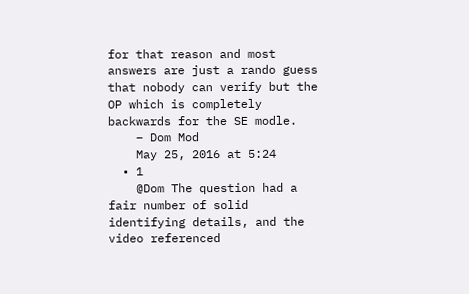for that reason and most answers are just a rando guess that nobody can verify but the OP which is completely backwards for the SE modle.
    – Dom Mod
    May 25, 2016 at 5:24
  • 1
    @Dom The question had a fair number of solid identifying details, and the video referenced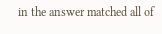in the answer matched all of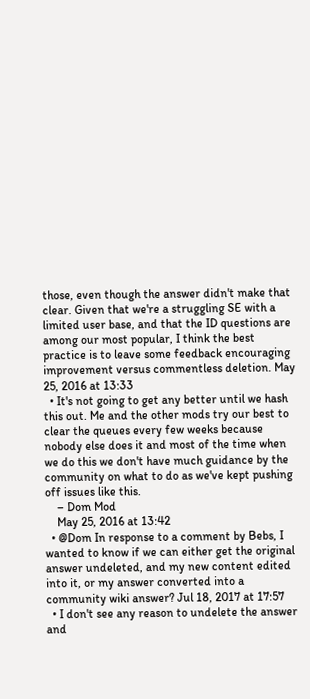those, even though the answer didn't make that clear. Given that we're a struggling SE with a limited user base, and that the ID questions are among our most popular, I think the best practice is to leave some feedback encouraging improvement versus commentless deletion. May 25, 2016 at 13:33
  • It's not going to get any better until we hash this out. Me and the other mods try our best to clear the queues every few weeks because nobody else does it and most of the time when we do this we don't have much guidance by the community on what to do as we've kept pushing off issues like this.
    – Dom Mod
    May 25, 2016 at 13:42
  • @Dom In response to a comment by Bebs, I wanted to know if we can either get the original answer undeleted, and my new content edited into it, or my answer converted into a community wiki answer? Jul 18, 2017 at 17:57
  • I don't see any reason to undelete the answer and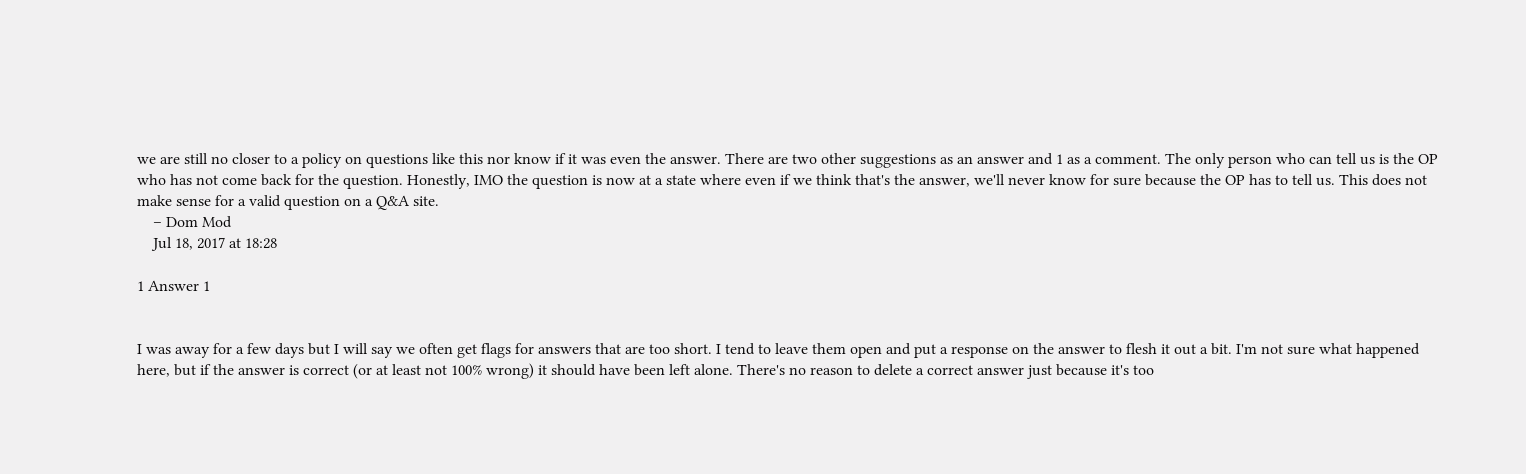we are still no closer to a policy on questions like this nor know if it was even the answer. There are two other suggestions as an answer and 1 as a comment. The only person who can tell us is the OP who has not come back for the question. Honestly, IMO the question is now at a state where even if we think that's the answer, we'll never know for sure because the OP has to tell us. This does not make sense for a valid question on a Q&A site.
    – Dom Mod
    Jul 18, 2017 at 18:28

1 Answer 1


I was away for a few days but I will say we often get flags for answers that are too short. I tend to leave them open and put a response on the answer to flesh it out a bit. I'm not sure what happened here, but if the answer is correct (or at least not 100% wrong) it should have been left alone. There's no reason to delete a correct answer just because it's too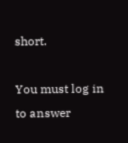short.

You must log in to answer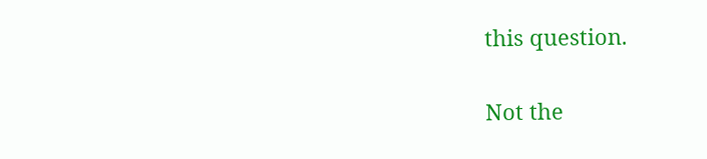this question.

Not the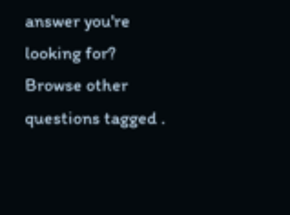answer you're looking for? Browse other questions tagged .